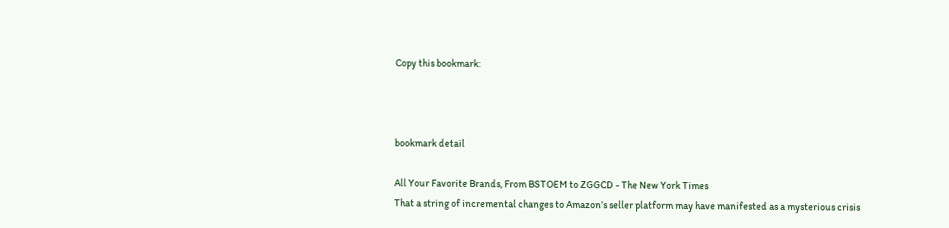Copy this bookmark:



bookmark detail

All Your Favorite Brands, From BSTOEM to ZGGCD - The New York Times
That a string of incremental changes to Amazon’s seller platform may have manifested as a mysterious crisis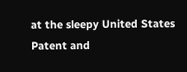at the sleepy United States Patent and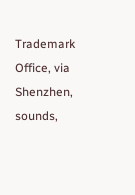Trademark Office, via Shenzhen, sounds,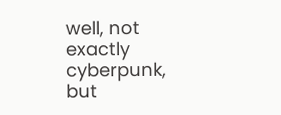well, not exactly cyberpunk, but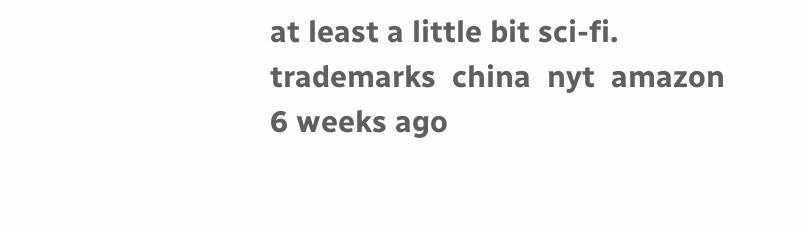at least a little bit sci-fi.
trademarks  china  nyt  amazon
6 weeks ago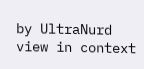by UltraNurd
view in context